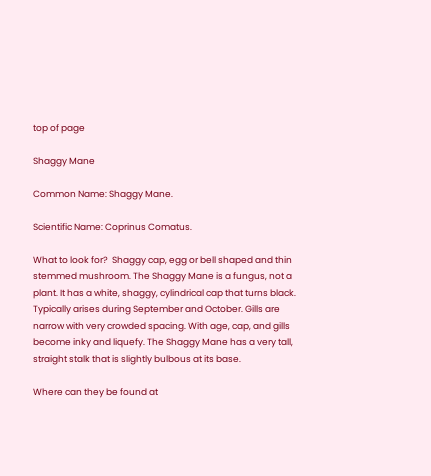top of page

Shaggy Mane

Common Name: Shaggy Mane.

Scientific Name: Coprinus Comatus.

What to look for?  Shaggy cap, egg or bell shaped and thin stemmed mushroom. The Shaggy Mane is a fungus, not a plant. It has a white, shaggy, cylindrical cap that turns black. Typically arises during September and October. Gills are narrow with very crowded spacing. With age, cap, and gills become inky and liquefy. The Shaggy Mane has a very tall, straight stalk that is slightly bulbous at its base.

Where can they be found at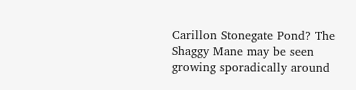Carillon Stonegate Pond? The Shaggy Mane may be seen growing sporadically around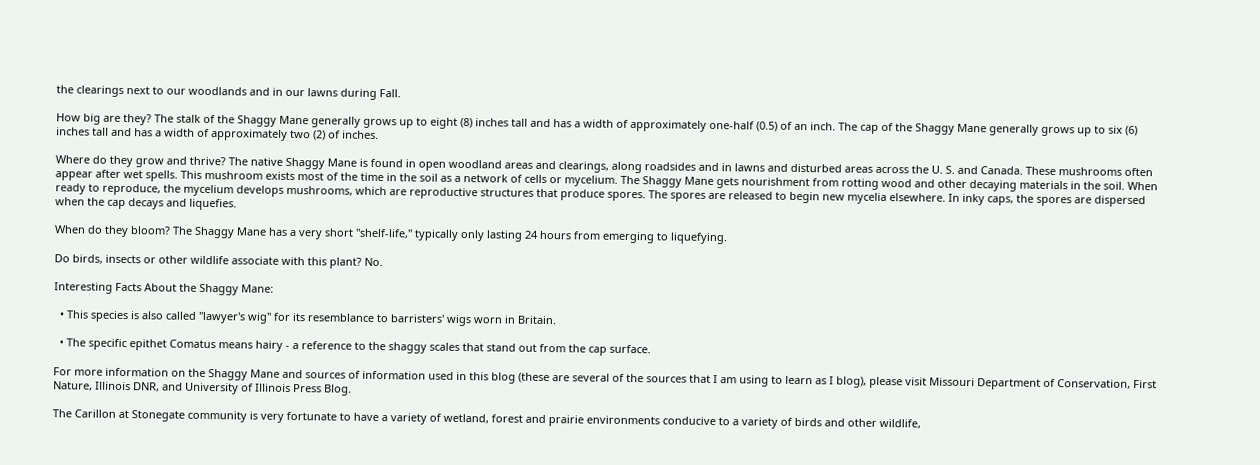the clearings next to our woodlands and in our lawns during Fall.

How big are they? The stalk of the Shaggy Mane generally grows up to eight (8) inches tall and has a width of approximately one-half (0.5) of an inch. The cap of the Shaggy Mane generally grows up to six (6) inches tall and has a width of approximately two (2) of inches.

Where do they grow and thrive? The native Shaggy Mane is found in open woodland areas and clearings, along roadsides and in lawns and disturbed areas across the U. S. and Canada. These mushrooms often appear after wet spells. This mushroom exists most of the time in the soil as a network of cells or mycelium. The Shaggy Mane gets nourishment from rotting wood and other decaying materials in the soil. When ready to reproduce, the mycelium develops mushrooms, which are reproductive structures that produce spores. The spores are released to begin new mycelia elsewhere. In inky caps, the spores are dispersed when the cap decays and liquefies.

When do they bloom? The Shaggy Mane has a very short "shelf-life," typically only lasting 24 hours from emerging to liquefying.

Do birds, insects or other wildlife associate with this plant? No.

Interesting Facts About the Shaggy Mane:

  • This species is also called "lawyer's wig" for its resemblance to barristers' wigs worn in Britain.

  • The specific epithet Comatus means hairy - a reference to the shaggy scales that stand out from the cap surface.

For more information on the Shaggy Mane and sources of information used in this blog (these are several of the sources that I am using to learn as I blog), please visit Missouri Department of Conservation, First Nature, Illinois DNR, and University of Illinois Press Blog.

The Carillon at Stonegate community is very fortunate to have a variety of wetland, forest and prairie environments conducive to a variety of birds and other wildlife,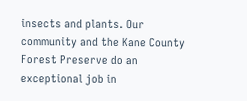insects and plants. Our community and the Kane County Forest Preserve do an exceptional job in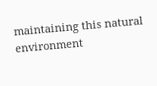maintaining this natural environment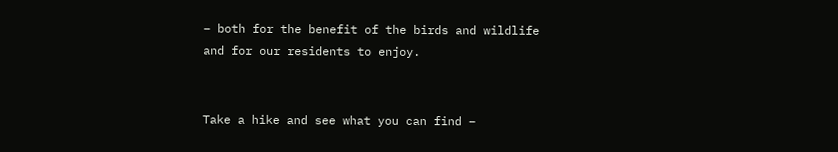– both for the benefit of the birds and wildlife and for our residents to enjoy.


Take a hike and see what you can find –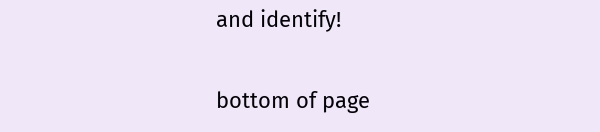and identify!

bottom of page